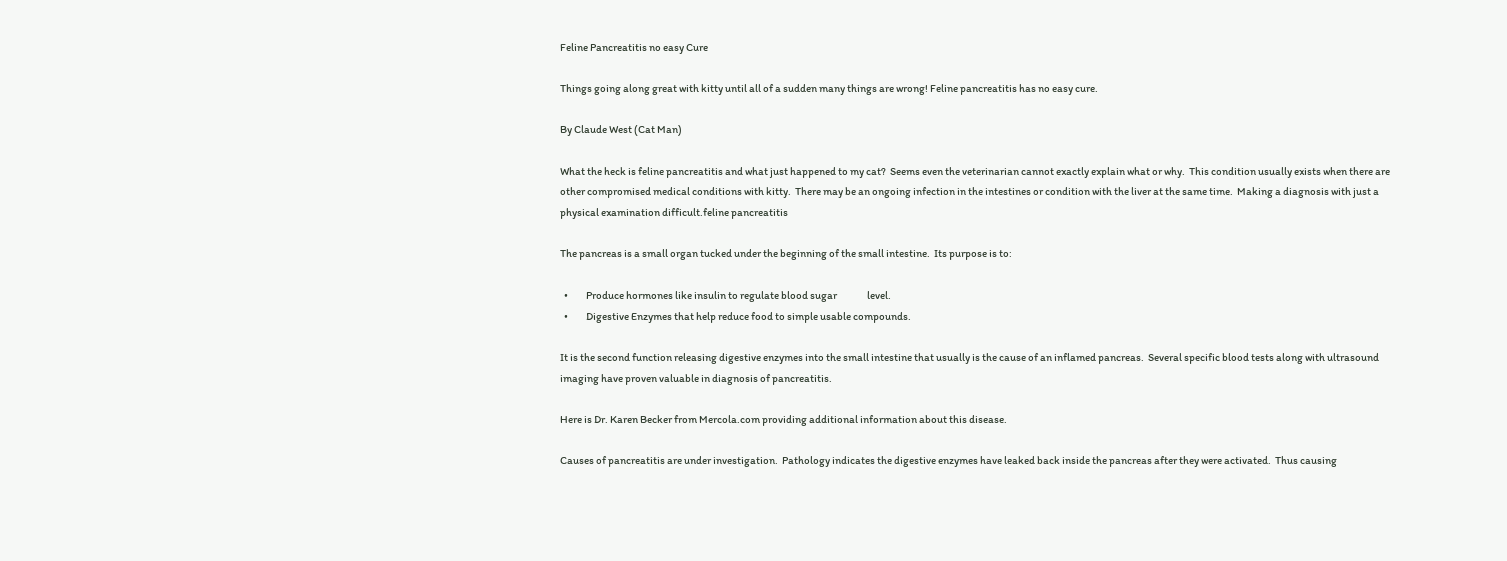Feline Pancreatitis no easy Cure

Things going along great with kitty until all of a sudden many things are wrong! Feline pancreatitis has no easy cure.

By Claude West (Cat Man)

What the heck is feline pancreatitis and what just happened to my cat?  Seems even the veterinarian cannot exactly explain what or why.  This condition usually exists when there are other compromised medical conditions with kitty.  There may be an ongoing infection in the intestines or condition with the liver at the same time.  Making a diagnosis with just a physical examination difficult.feline pancreatitis

The pancreas is a small organ tucked under the beginning of the small intestine.  Its purpose is to:

  •         Produce hormones like insulin to regulate blood sugar               level.
  •         Digestive Enzymes that help reduce food to simple usable compounds.

It is the second function releasing digestive enzymes into the small intestine that usually is the cause of an inflamed pancreas.  Several specific blood tests along with ultrasound imaging have proven valuable in diagnosis of pancreatitis.

Here is Dr. Karen Becker from Mercola.com providing additional information about this disease.

Causes of pancreatitis are under investigation.  Pathology indicates the digestive enzymes have leaked back inside the pancreas after they were activated.  Thus causing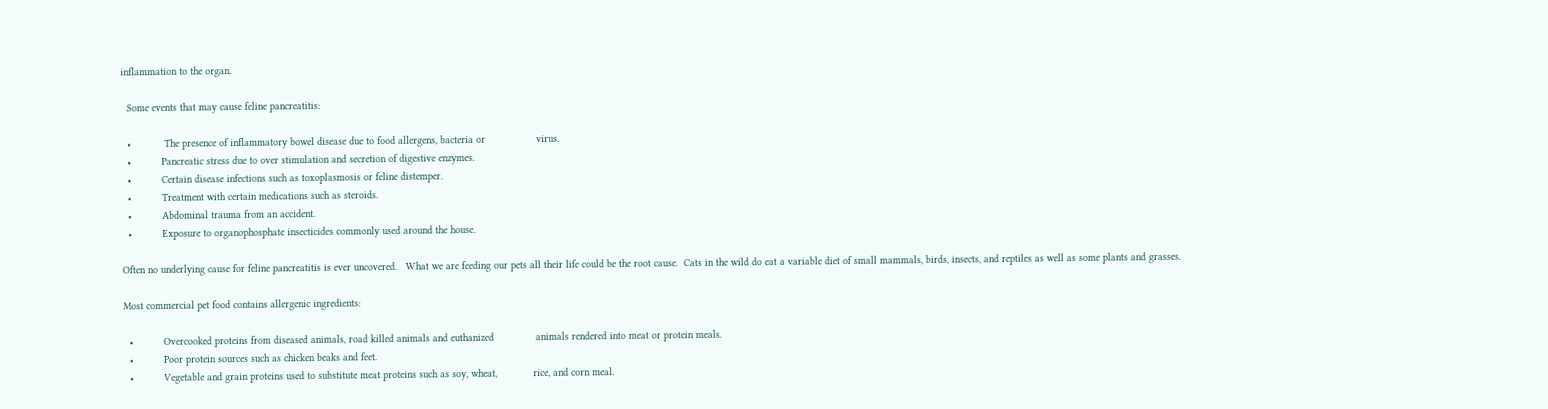inflammation to the organ.

  Some events that may cause feline pancreatitis:

  •           The presence of inflammatory bowel disease due to food allergens, bacteria or                 virus.
  •          Pancreatic stress due to over stimulation and secretion of digestive enzymes.
  •          Certain disease infections such as toxoplasmosis or feline distemper.
  •          Treatment with certain medications such as steroids.
  •          Abdominal trauma from an accident.
  •          Exposure to organophosphate insecticides commonly used around the house.

Often no underlying cause for feline pancreatitis is ever uncovered.   What we are feeding our pets all their life could be the root cause.  Cats in the wild do eat a variable diet of small mammals, birds, insects, and reptiles as well as some plants and grasses.

Most commercial pet food contains allergenic ingredients:

  •          Overcooked proteins from diseased animals, road killed animals and euthanized              animals rendered into meat or protein meals.
  •          Poor protein sources such as chicken beaks and feet.
  •          Vegetable and grain proteins used to substitute meat proteins such as soy, wheat,            rice, and corn meal.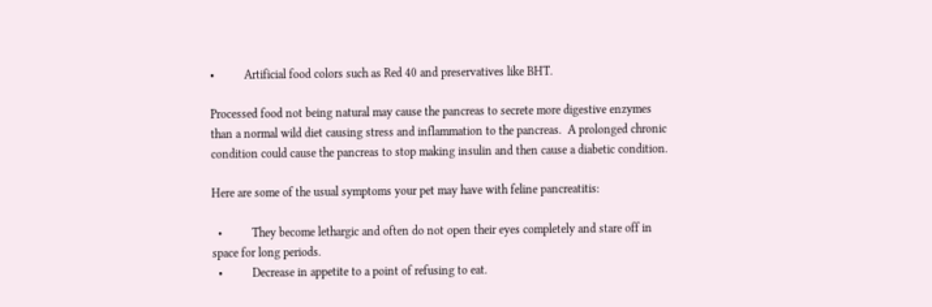•          Artificial food colors such as Red 40 and preservatives like BHT.

Processed food not being natural may cause the pancreas to secrete more digestive enzymes than a normal wild diet causing stress and inflammation to the pancreas.  A prolonged chronic condition could cause the pancreas to stop making insulin and then cause a diabetic condition.

Here are some of the usual symptoms your pet may have with feline pancreatitis:

  •          They become lethargic and often do not open their eyes completely and stare off in           space for long periods.
  •          Decrease in appetite to a point of refusing to eat.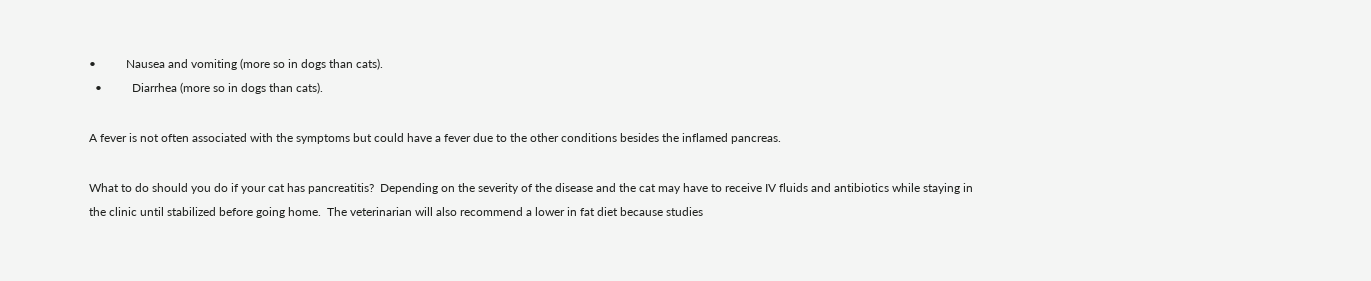•          Nausea and vomiting (more so in dogs than cats).
  •          Diarrhea (more so in dogs than cats).

A fever is not often associated with the symptoms but could have a fever due to the other conditions besides the inflamed pancreas.

What to do should you do if your cat has pancreatitis?  Depending on the severity of the disease and the cat may have to receive IV fluids and antibiotics while staying in the clinic until stabilized before going home.  The veterinarian will also recommend a lower in fat diet because studies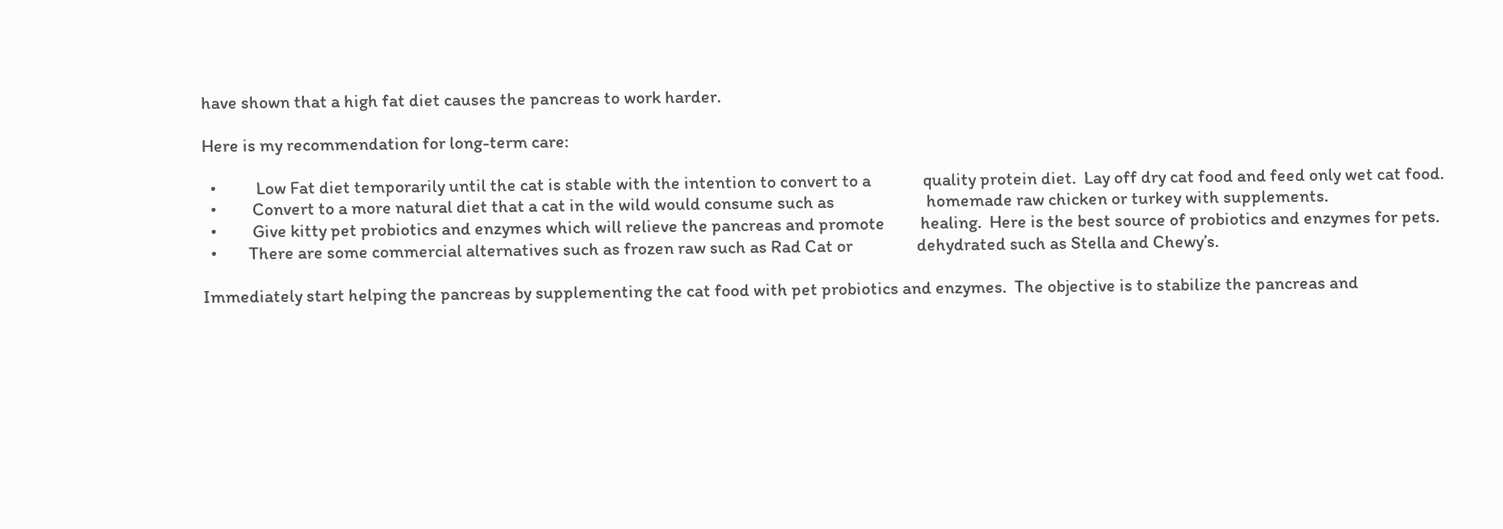have shown that a high fat diet causes the pancreas to work harder.

Here is my recommendation for long-term care:

  •          Low Fat diet temporarily until the cat is stable with the intention to convert to a             quality protein diet.  Lay off dry cat food and feed only wet cat food.
  •         Convert to a more natural diet that a cat in the wild would consume such as                       homemade raw chicken or turkey with supplements.
  •         Give kitty pet probiotics and enzymes which will relieve the pancreas and promote         healing.  Here is the best source of probiotics and enzymes for pets.
  •        There are some commercial alternatives such as frozen raw such as Rad Cat or                dehydrated such as Stella and Chewy’s.

Immediately start helping the pancreas by supplementing the cat food with pet probiotics and enzymes.  The objective is to stabilize the pancreas and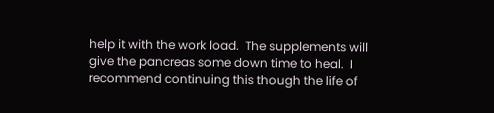help it with the work load.  The supplements will give the pancreas some down time to heal.  I recommend continuing this though the life of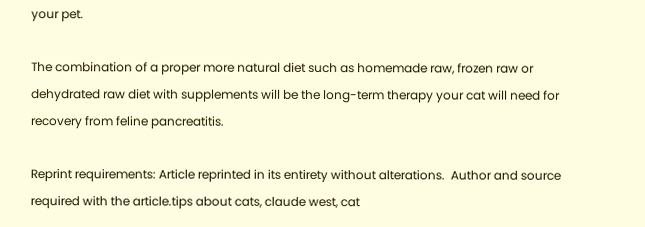your pet.

The combination of a proper more natural diet such as homemade raw, frozen raw or dehydrated raw diet with supplements will be the long-term therapy your cat will need for recovery from feline pancreatitis.

Reprint requirements: Article reprinted in its entirety without alterations.  Author and source required with the article.tips about cats, claude west, cat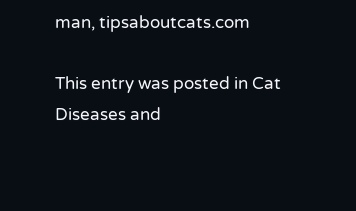man, tipsaboutcats.com

This entry was posted in Cat Diseases and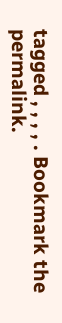tagged , , , , . Bookmark the permalink.